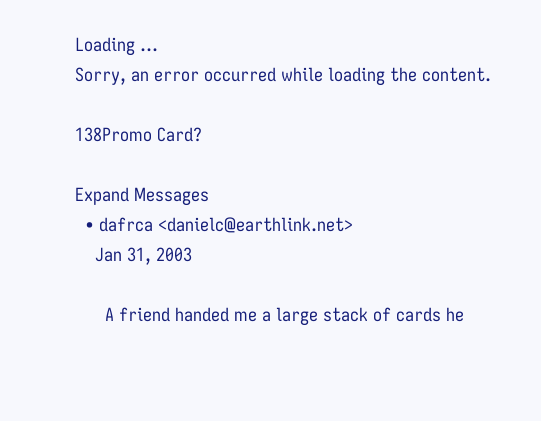Loading ...
Sorry, an error occurred while loading the content.

138Promo Card?

Expand Messages
  • dafrca <danielc@earthlink.net>
    Jan 31, 2003

      A friend handed me a large stack of cards he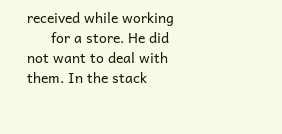received while working
      for a store. He did not want to deal with them. In the stack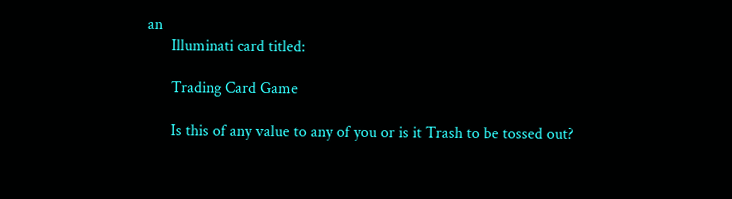an
      Illuminati card titled:

      Trading Card Game

      Is this of any value to any of you or is it Trash to be tossed out?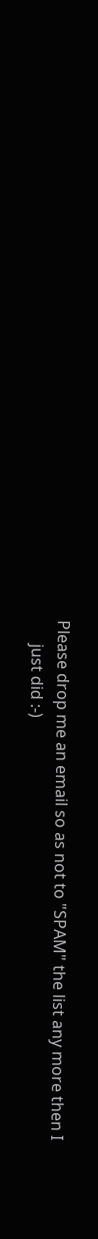Please drop me an email so as not to "SPAM" the list any more then I
      just did :-)